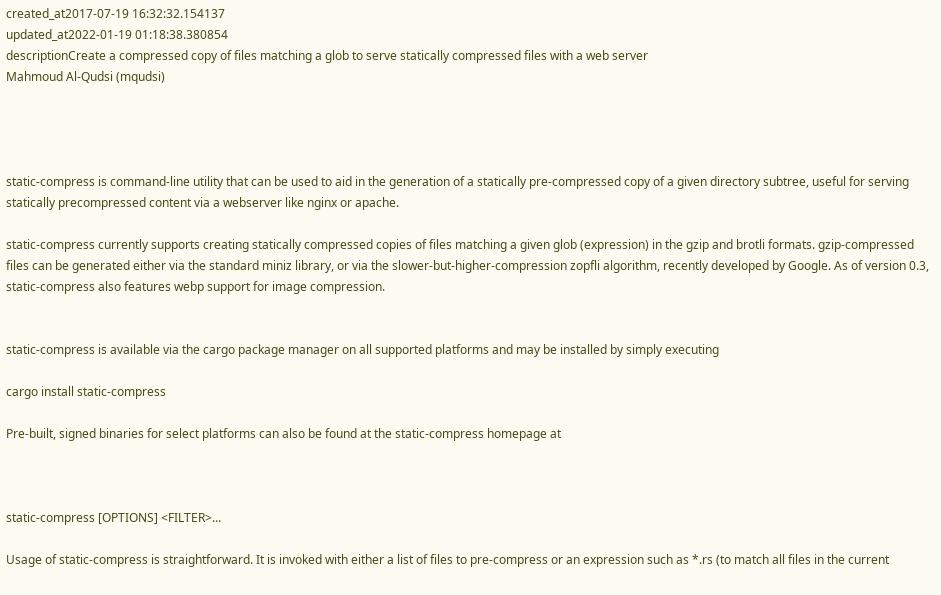created_at2017-07-19 16:32:32.154137
updated_at2022-01-19 01:18:38.380854
descriptionCreate a compressed copy of files matching a glob to serve statically compressed files with a web server
Mahmoud Al-Qudsi (mqudsi)




static-compress is command-line utility that can be used to aid in the generation of a statically pre-compressed copy of a given directory subtree, useful for serving statically precompressed content via a webserver like nginx or apache.

static-compress currently supports creating statically compressed copies of files matching a given glob (expression) in the gzip and brotli formats. gzip-compressed files can be generated either via the standard miniz library, or via the slower-but-higher-compression zopfli algorithm, recently developed by Google. As of version 0.3, static-compress also features webp support for image compression.


static-compress is available via the cargo package manager on all supported platforms and may be installed by simply executing

cargo install static-compress

Pre-built, signed binaries for select platforms can also be found at the static-compress homepage at



static-compress [OPTIONS] <FILTER>...

Usage of static-compress is straightforward. It is invoked with either a list of files to pre-compress or an expression such as *.rs (to match all files in the current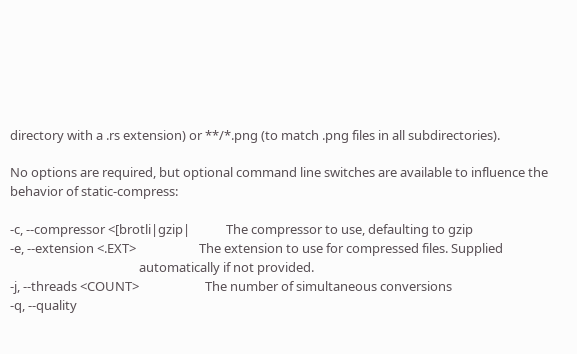directory with a .rs extension) or **/*.png (to match .png files in all subdirectories).

No options are required, but optional command line switches are available to influence the behavior of static-compress:

-c, --compressor <[brotli|gzip|            The compressor to use, defaulting to gzip
-e, --extension <.EXT>                     The extension to use for compressed files. Supplied
                                           automatically if not provided.
-j, --threads <COUNT>                      The number of simultaneous conversions
-q, --quality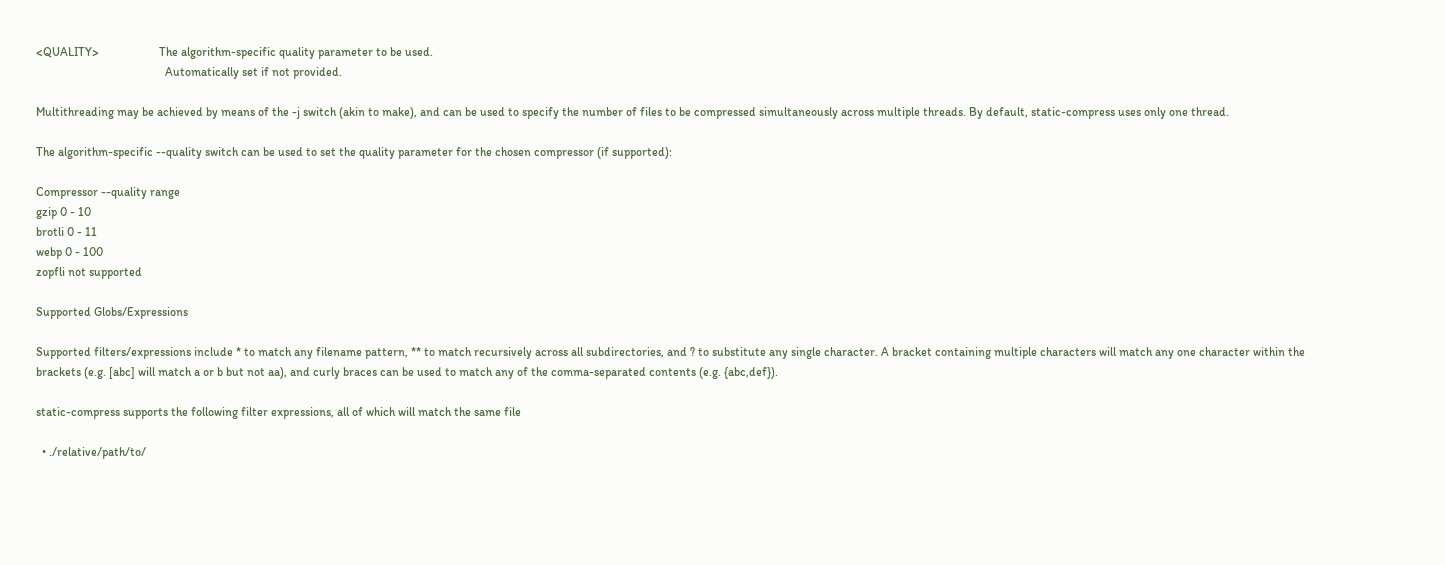<QUALITY>                    The algorithm-specific quality parameter to be used.
                                           Automatically set if not provided.

Multithreading may be achieved by means of the -j switch (akin to make), and can be used to specify the number of files to be compressed simultaneously across multiple threads. By default, static-compress uses only one thread.

The algorithm-specific --quality switch can be used to set the quality parameter for the chosen compressor (if supported):

Compressor --quality range
gzip 0 - 10
brotli 0 - 11
webp 0 - 100
zopfli not supported

Supported Globs/Expressions

Supported filters/expressions include * to match any filename pattern, ** to match recursively across all subdirectories, and ? to substitute any single character. A bracket containing multiple characters will match any one character within the brackets (e.g. [abc] will match a or b but not aa), and curly braces can be used to match any of the comma-separated contents (e.g. {abc,def}).

static-compress supports the following filter expressions, all of which will match the same file

  • ./relative/path/to/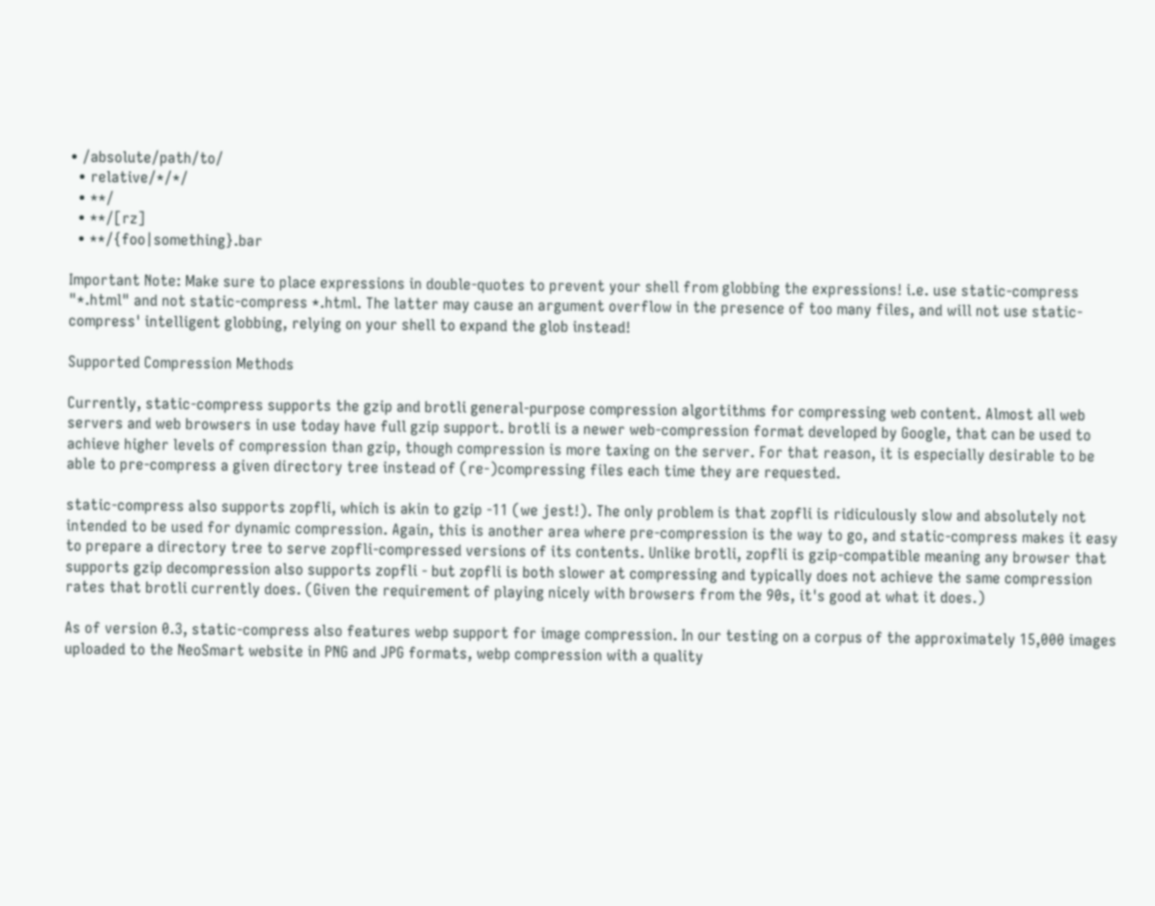• /absolute/path/to/
  • relative/*/*/
  • **/
  • **/[rz]
  • **/{foo|something}.bar

Important Note: Make sure to place expressions in double-quotes to prevent your shell from globbing the expressions! i.e. use static-compress "*.html" and not static-compress *.html. The latter may cause an argument overflow in the presence of too many files, and will not use static-compress' intelligent globbing, relying on your shell to expand the glob instead!

Supported Compression Methods

Currently, static-compress supports the gzip and brotli general-purpose compression algortithms for compressing web content. Almost all web servers and web browsers in use today have full gzip support. brotli is a newer web-compression format developed by Google, that can be used to achieve higher levels of compression than gzip, though compression is more taxing on the server. For that reason, it is especially desirable to be able to pre-compress a given directory tree instead of (re-)compressing files each time they are requested.

static-compress also supports zopfli, which is akin to gzip -11 (we jest!). The only problem is that zopfli is ridiculously slow and absolutely not intended to be used for dynamic compression. Again, this is another area where pre-compression is the way to go, and static-compress makes it easy to prepare a directory tree to serve zopfli-compressed versions of its contents. Unlike brotli, zopfli is gzip-compatible meaning any browser that supports gzip decompression also supports zopfli - but zopfli is both slower at compressing and typically does not achieve the same compression rates that brotli currently does. (Given the requirement of playing nicely with browsers from the 90s, it's good at what it does.)

As of version 0.3, static-compress also features webp support for image compression. In our testing on a corpus of the approximately 15,000 images uploaded to the NeoSmart website in PNG and JPG formats, webp compression with a quality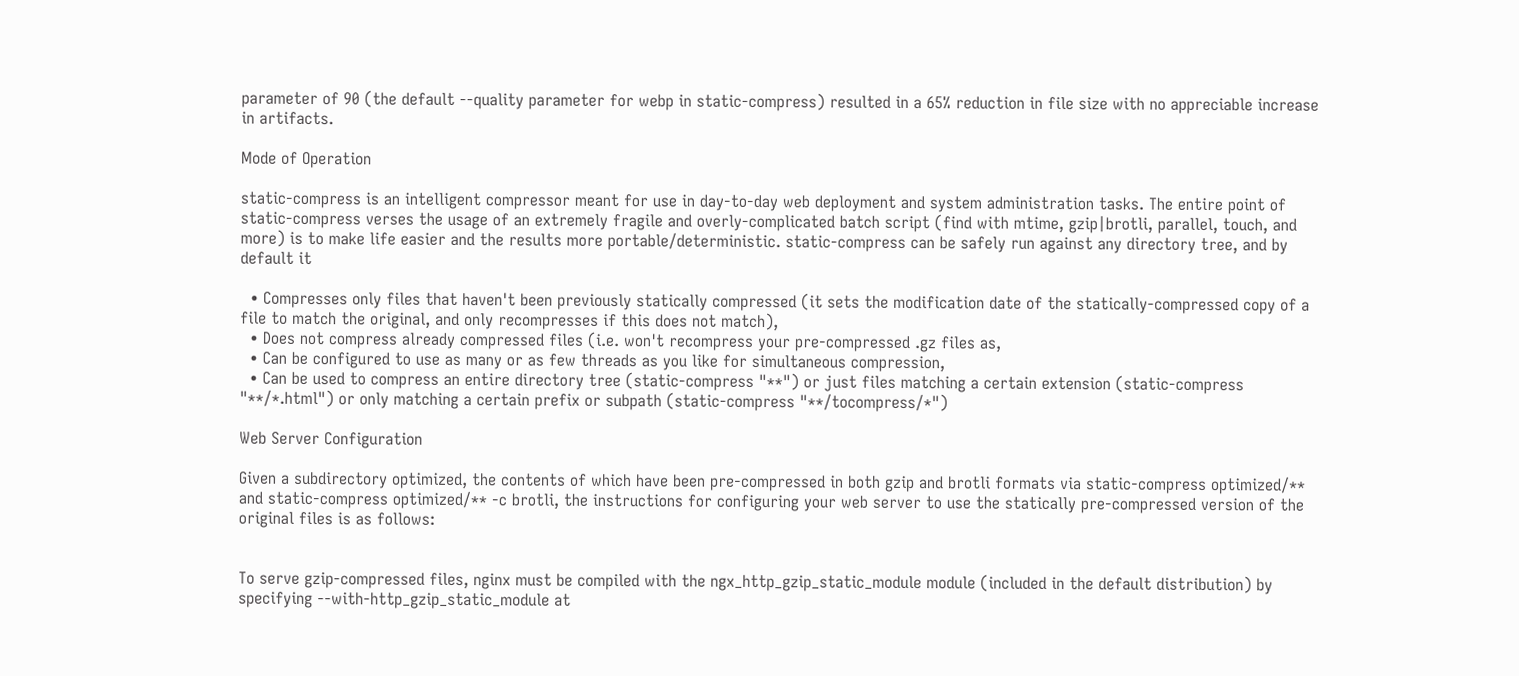parameter of 90 (the default --quality parameter for webp in static-compress) resulted in a 65% reduction in file size with no appreciable increase in artifacts.

Mode of Operation

static-compress is an intelligent compressor meant for use in day-to-day web deployment and system administration tasks. The entire point of static-compress verses the usage of an extremely fragile and overly-complicated batch script (find with mtime, gzip|brotli, parallel, touch, and more) is to make life easier and the results more portable/deterministic. static-compress can be safely run against any directory tree, and by default it

  • Compresses only files that haven't been previously statically compressed (it sets the modification date of the statically-compressed copy of a file to match the original, and only recompresses if this does not match),
  • Does not compress already compressed files (i.e. won't recompress your pre-compressed .gz files as,
  • Can be configured to use as many or as few threads as you like for simultaneous compression,
  • Can be used to compress an entire directory tree (static-compress "**") or just files matching a certain extension (static-compress "**/*.html") or only matching a certain prefix or subpath (static-compress "**/tocompress/*")

Web Server Configuration

Given a subdirectory optimized, the contents of which have been pre-compressed in both gzip and brotli formats via static-compress optimized/** and static-compress optimized/** -c brotli, the instructions for configuring your web server to use the statically pre-compressed version of the original files is as follows:


To serve gzip-compressed files, nginx must be compiled with the ngx_http_gzip_static_module module (included in the default distribution) by specifying --with-http_gzip_static_module at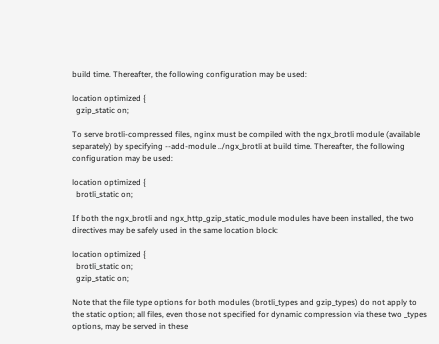build time. Thereafter, the following configuration may be used:

location optimized {
  gzip_static on;

To serve brotli-compressed files, nginx must be compiled with the ngx_brotli module (available separately) by specifying --add-module ../ngx_brotli at build time. Thereafter, the following configuration may be used:

location optimized {
  brotli_static on;

If both the ngx_brotli and ngx_http_gzip_static_module modules have been installed, the two directives may be safely used in the same location block:

location optimized {
  brotli_static on;
  gzip_static on;

Note that the file type options for both modules (brotli_types and gzip_types) do not apply to the static option; all files, even those not specified for dynamic compression via these two _types options, may be served in these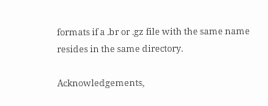formats if a .br or .gz file with the same name resides in the same directory.

Acknowledgements,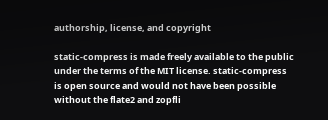authorship, license, and copyright

static-compress is made freely available to the public under the terms of the MIT license. static-compress is open source and would not have been possible without the flate2 and zopfli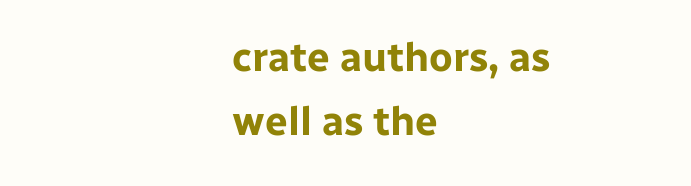crate authors, as well as the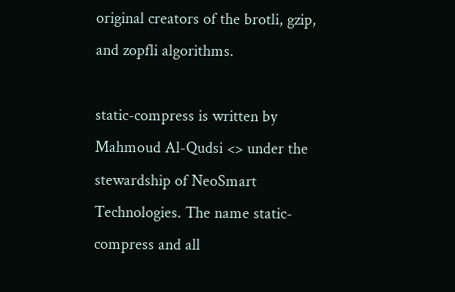original creators of the brotli, gzip, and zopfli algorithms.

static-compress is written by Mahmoud Al-Qudsi <> under the stewardship of NeoSmart Technologies. The name static-compress and all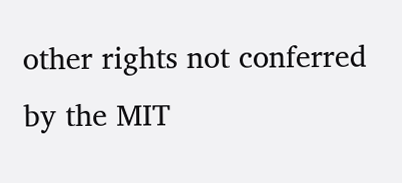other rights not conferred by the MIT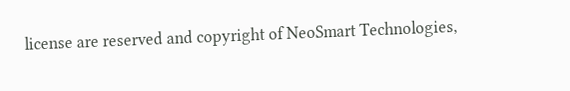license are reserved and copyright of NeoSmart Technologies,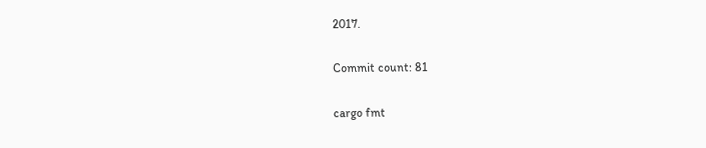2017.

Commit count: 81

cargo fmt